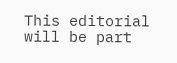This editorial will be part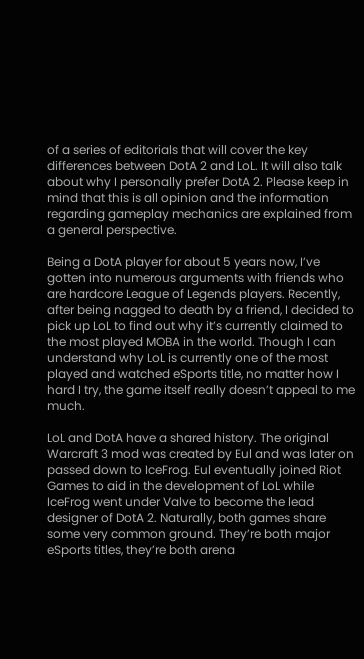of a series of editorials that will cover the key differences between DotA 2 and LoL. It will also talk about why I personally prefer DotA 2. Please keep in mind that this is all opinion and the information regarding gameplay mechanics are explained from a general perspective.

Being a DotA player for about 5 years now, I’ve gotten into numerous arguments with friends who are hardcore League of Legends players. Recently, after being nagged to death by a friend, I decided to pick up LoL to find out why it’s currently claimed to the most played MOBA in the world. Though I can understand why LoL is currently one of the most played and watched eSports title, no matter how I hard I try, the game itself really doesn’t appeal to me much.

LoL and DotA have a shared history. The original Warcraft 3 mod was created by Eul and was later on passed down to IceFrog. Eul eventually joined Riot Games to aid in the development of LoL while IceFrog went under Valve to become the lead designer of DotA 2. Naturally, both games share some very common ground. They’re both major eSports titles, they’re both arena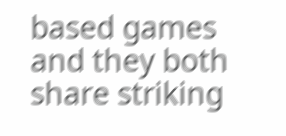based games and they both share striking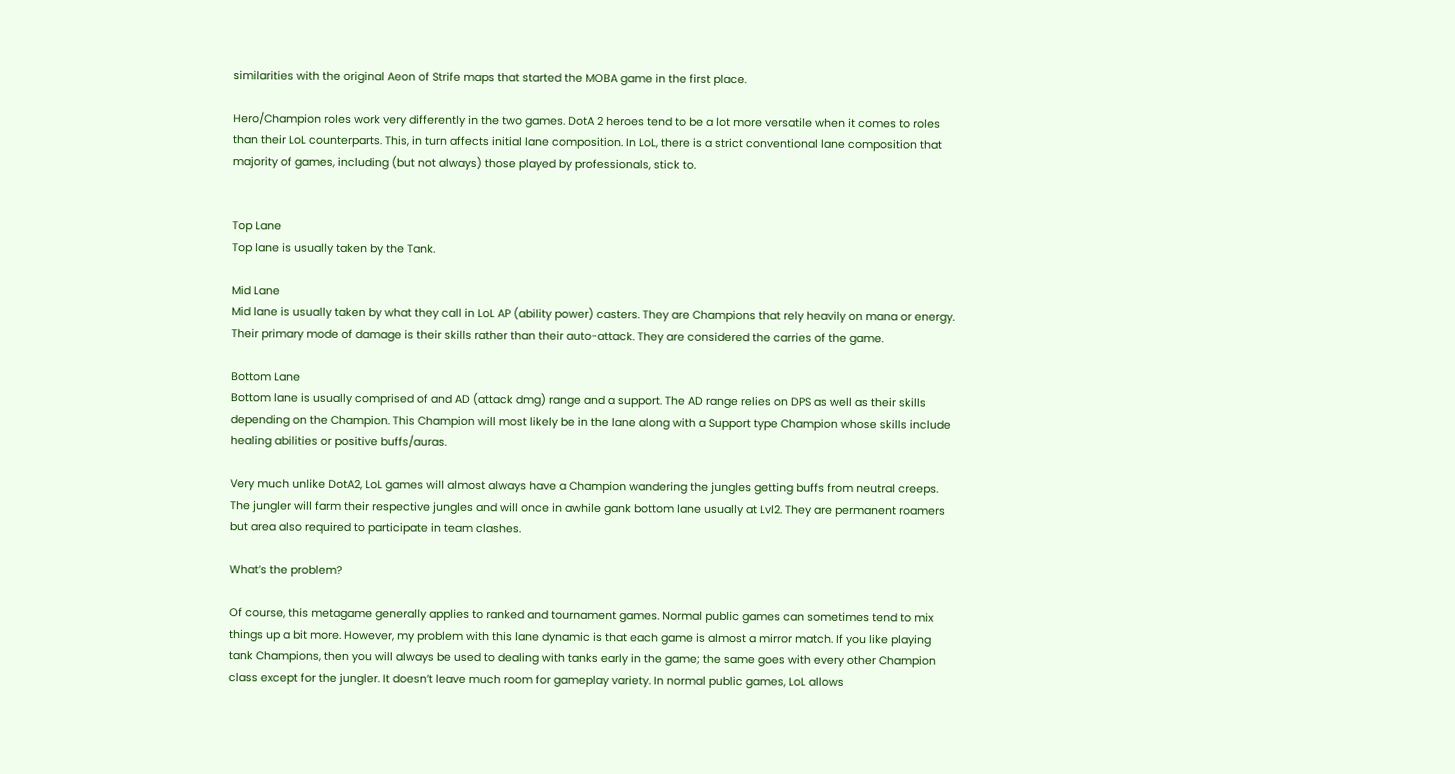similarities with the original Aeon of Strife maps that started the MOBA game in the first place.

Hero/Champion roles work very differently in the two games. DotA 2 heroes tend to be a lot more versatile when it comes to roles than their LoL counterparts. This, in turn affects initial lane composition. In LoL, there is a strict conventional lane composition that majority of games, including (but not always) those played by professionals, stick to.


Top Lane
Top lane is usually taken by the Tank.

Mid Lane
Mid lane is usually taken by what they call in LoL AP (ability power) casters. They are Champions that rely heavily on mana or energy. Their primary mode of damage is their skills rather than their auto-attack. They are considered the carries of the game.

Bottom Lane
Bottom lane is usually comprised of and AD (attack dmg) range and a support. The AD range relies on DPS as well as their skills depending on the Champion. This Champion will most likely be in the lane along with a Support type Champion whose skills include healing abilities or positive buffs/auras.

Very much unlike DotA2, LoL games will almost always have a Champion wandering the jungles getting buffs from neutral creeps. The jungler will farm their respective jungles and will once in awhile gank bottom lane usually at Lvl2. They are permanent roamers but area also required to participate in team clashes.

What’s the problem?

Of course, this metagame generally applies to ranked and tournament games. Normal public games can sometimes tend to mix things up a bit more. However, my problem with this lane dynamic is that each game is almost a mirror match. If you like playing tank Champions, then you will always be used to dealing with tanks early in the game; the same goes with every other Champion class except for the jungler. It doesn’t leave much room for gameplay variety. In normal public games, LoL allows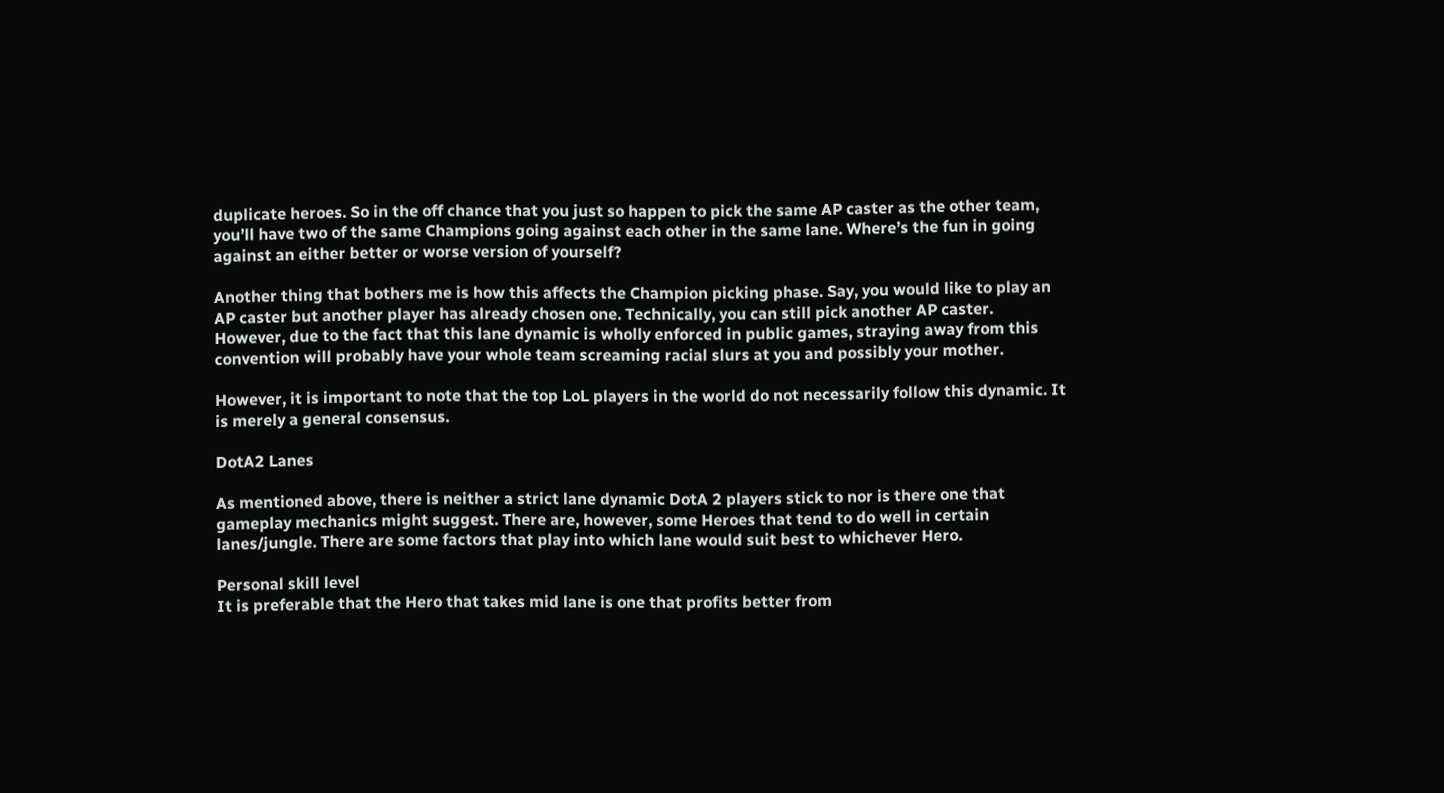duplicate heroes. So in the off chance that you just so happen to pick the same AP caster as the other team, you’ll have two of the same Champions going against each other in the same lane. Where’s the fun in going against an either better or worse version of yourself?

Another thing that bothers me is how this affects the Champion picking phase. Say, you would like to play an AP caster but another player has already chosen one. Technically, you can still pick another AP caster. However, due to the fact that this lane dynamic is wholly enforced in public games, straying away from this convention will probably have your whole team screaming racial slurs at you and possibly your mother.

However, it is important to note that the top LoL players in the world do not necessarily follow this dynamic. It is merely a general consensus.

DotA2 Lanes

As mentioned above, there is neither a strict lane dynamic DotA 2 players stick to nor is there one that gameplay mechanics might suggest. There are, however, some Heroes that tend to do well in certain lanes/jungle. There are some factors that play into which lane would suit best to whichever Hero.

Personal skill level
It is preferable that the Hero that takes mid lane is one that profits better from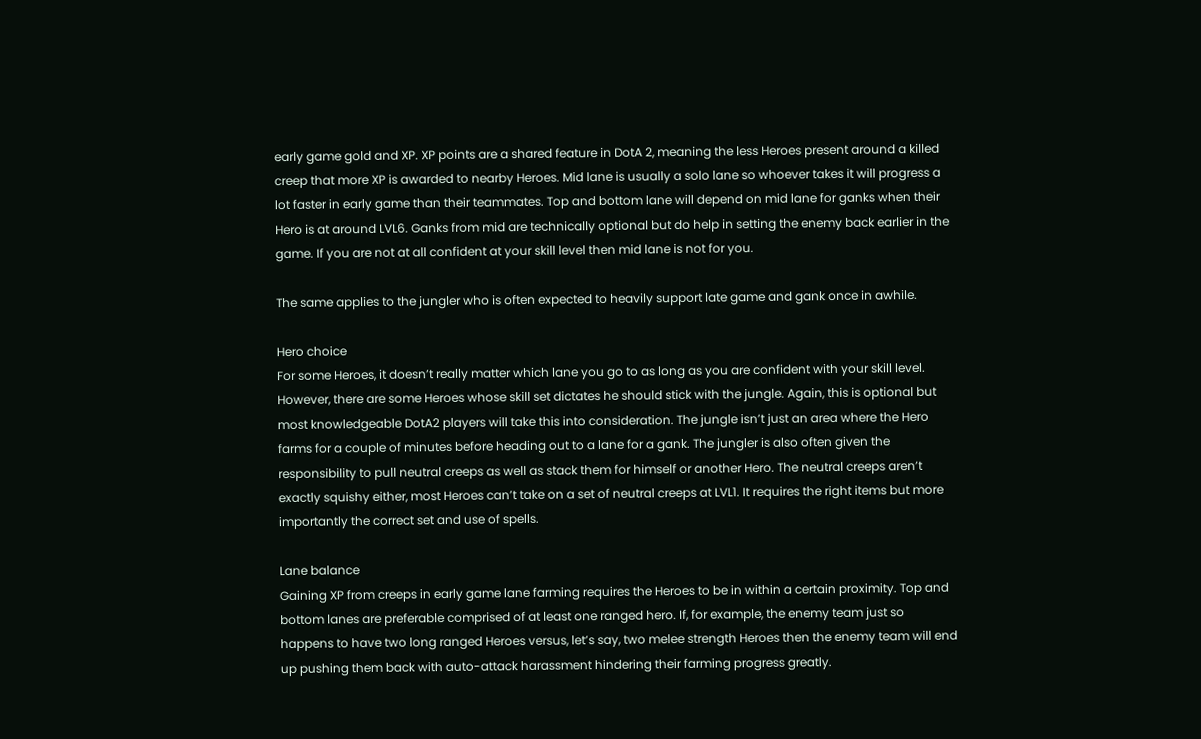early game gold and XP. XP points are a shared feature in DotA 2, meaning the less Heroes present around a killed creep that more XP is awarded to nearby Heroes. Mid lane is usually a solo lane so whoever takes it will progress a lot faster in early game than their teammates. Top and bottom lane will depend on mid lane for ganks when their Hero is at around LVL6. Ganks from mid are technically optional but do help in setting the enemy back earlier in the game. If you are not at all confident at your skill level then mid lane is not for you.

The same applies to the jungler who is often expected to heavily support late game and gank once in awhile.

Hero choice
For some Heroes, it doesn’t really matter which lane you go to as long as you are confident with your skill level. However, there are some Heroes whose skill set dictates he should stick with the jungle. Again, this is optional but most knowledgeable DotA2 players will take this into consideration. The jungle isn’t just an area where the Hero farms for a couple of minutes before heading out to a lane for a gank. The jungler is also often given the responsibility to pull neutral creeps as well as stack them for himself or another Hero. The neutral creeps aren’t exactly squishy either, most Heroes can’t take on a set of neutral creeps at LVL1. It requires the right items but more importantly the correct set and use of spells.

Lane balance
Gaining XP from creeps in early game lane farming requires the Heroes to be in within a certain proximity. Top and bottom lanes are preferable comprised of at least one ranged hero. If, for example, the enemy team just so happens to have two long ranged Heroes versus, let’s say, two melee strength Heroes then the enemy team will end up pushing them back with auto-attack harassment hindering their farming progress greatly.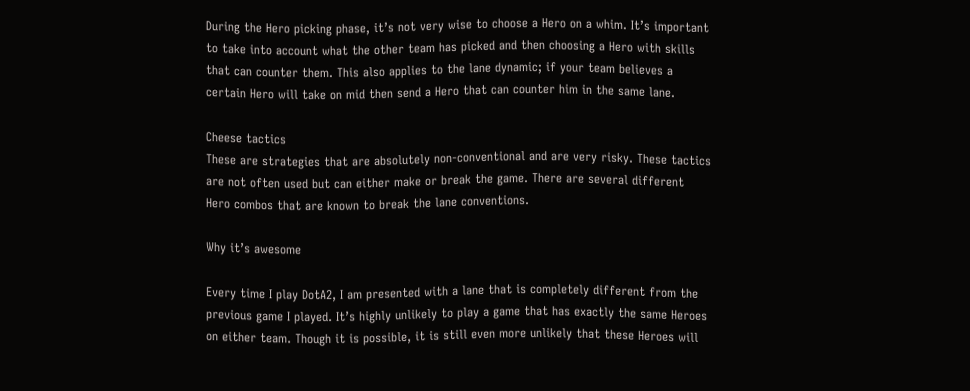During the Hero picking phase, it’s not very wise to choose a Hero on a whim. It’s important to take into account what the other team has picked and then choosing a Hero with skills that can counter them. This also applies to the lane dynamic; if your team believes a certain Hero will take on mid then send a Hero that can counter him in the same lane.

Cheese tactics
These are strategies that are absolutely non-conventional and are very risky. These tactics are not often used but can either make or break the game. There are several different Hero combos that are known to break the lane conventions.

Why it’s awesome

Every time I play DotA2, I am presented with a lane that is completely different from the previous game I played. It’s highly unlikely to play a game that has exactly the same Heroes on either team. Though it is possible, it is still even more unlikely that these Heroes will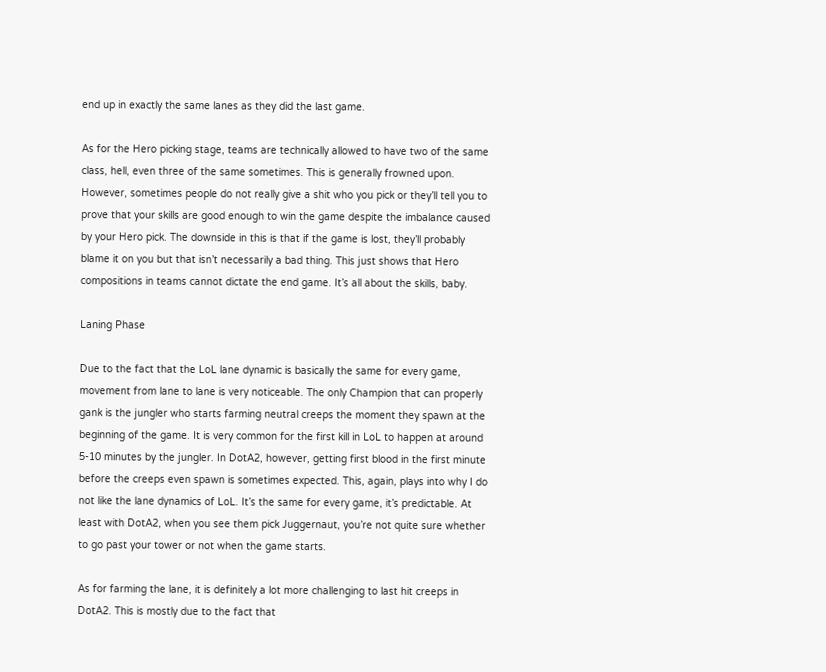end up in exactly the same lanes as they did the last game.

As for the Hero picking stage, teams are technically allowed to have two of the same class, hell, even three of the same sometimes. This is generally frowned upon. However, sometimes people do not really give a shit who you pick or they’ll tell you to prove that your skills are good enough to win the game despite the imbalance caused by your Hero pick. The downside in this is that if the game is lost, they’ll probably blame it on you but that isn’t necessarily a bad thing. This just shows that Hero compositions in teams cannot dictate the end game. It’s all about the skills, baby.

Laning Phase

Due to the fact that the LoL lane dynamic is basically the same for every game, movement from lane to lane is very noticeable. The only Champion that can properly gank is the jungler who starts farming neutral creeps the moment they spawn at the beginning of the game. It is very common for the first kill in LoL to happen at around 5-10 minutes by the jungler. In DotA2, however, getting first blood in the first minute before the creeps even spawn is sometimes expected. This, again, plays into why I do not like the lane dynamics of LoL. It’s the same for every game, it’s predictable. At least with DotA2, when you see them pick Juggernaut, you’re not quite sure whether to go past your tower or not when the game starts.

As for farming the lane, it is definitely a lot more challenging to last hit creeps in DotA2. This is mostly due to the fact that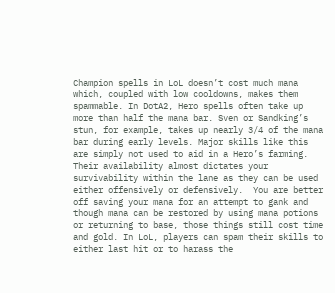Champion spells in LoL doesn’t cost much mana which, coupled with low cooldowns, makes them spammable. In DotA2, Hero spells often take up more than half the mana bar. Sven or Sandking’s stun, for example, takes up nearly 3/4 of the mana bar during early levels. Major skills like this are simply not used to aid in a Hero’s farming. Their availability almost dictates your survivability within the lane as they can be used either offensively or defensively.  You are better off saving your mana for an attempt to gank and though mana can be restored by using mana potions or returning to base, those things still cost time and gold. In LoL, players can spam their skills to either last hit or to harass the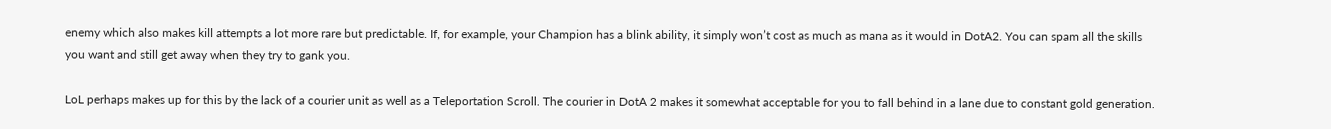enemy which also makes kill attempts a lot more rare but predictable. If, for example, your Champion has a blink ability, it simply won’t cost as much as mana as it would in DotA2. You can spam all the skills you want and still get away when they try to gank you.

LoL perhaps makes up for this by the lack of a courier unit as well as a Teleportation Scroll. The courier in DotA 2 makes it somewhat acceptable for you to fall behind in a lane due to constant gold generation.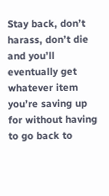Stay back, don’t harass, don’t die and you’ll eventually get whatever item you’re saving up for without having to go back to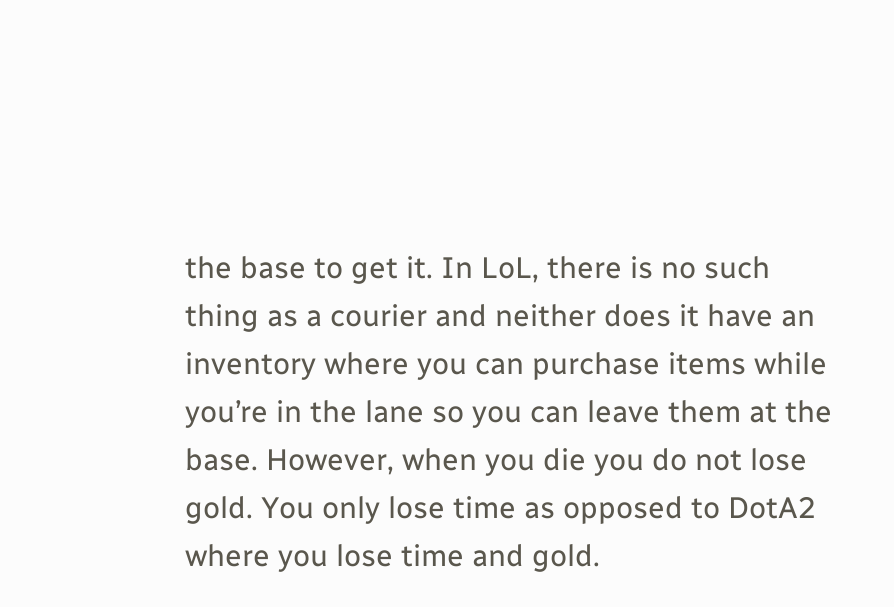the base to get it. In LoL, there is no such thing as a courier and neither does it have an inventory where you can purchase items while you’re in the lane so you can leave them at the base. However, when you die you do not lose gold. You only lose time as opposed to DotA2 where you lose time and gold.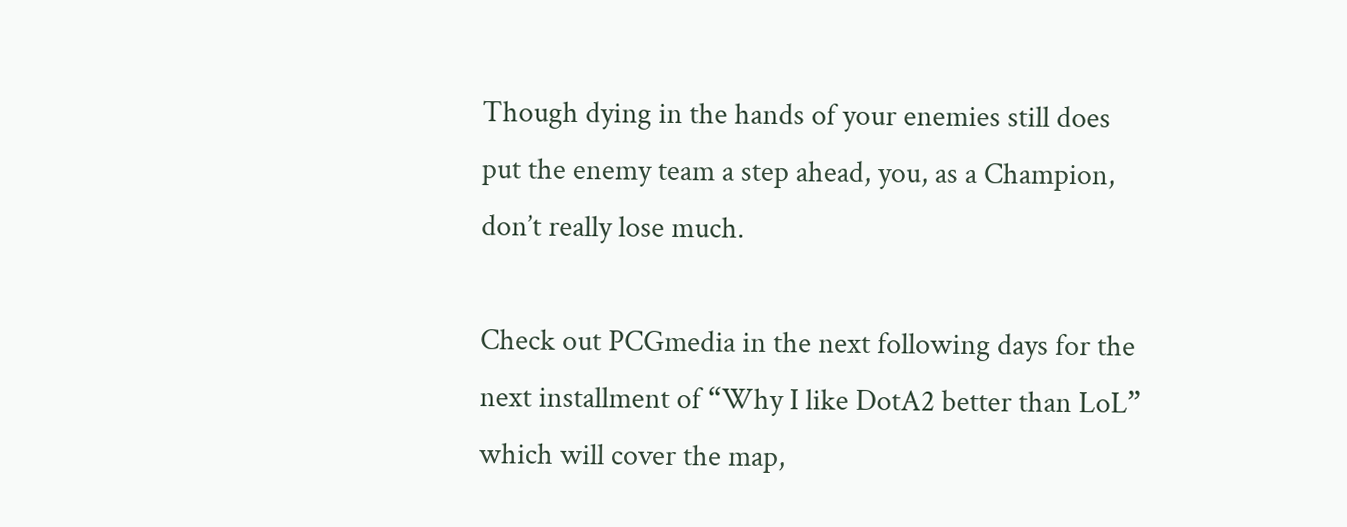Though dying in the hands of your enemies still does put the enemy team a step ahead, you, as a Champion, don’t really lose much.

Check out PCGmedia in the next following days for the next installment of “Why I like DotA2 better than LoL” which will cover the map,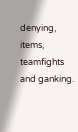denying, items, teamfights and ganking.